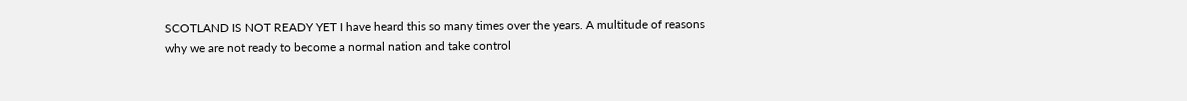SCOTLAND IS NOT READY YET I have heard this so many times over the years. A multitude of reasons why we are not ready to become a normal nation and take control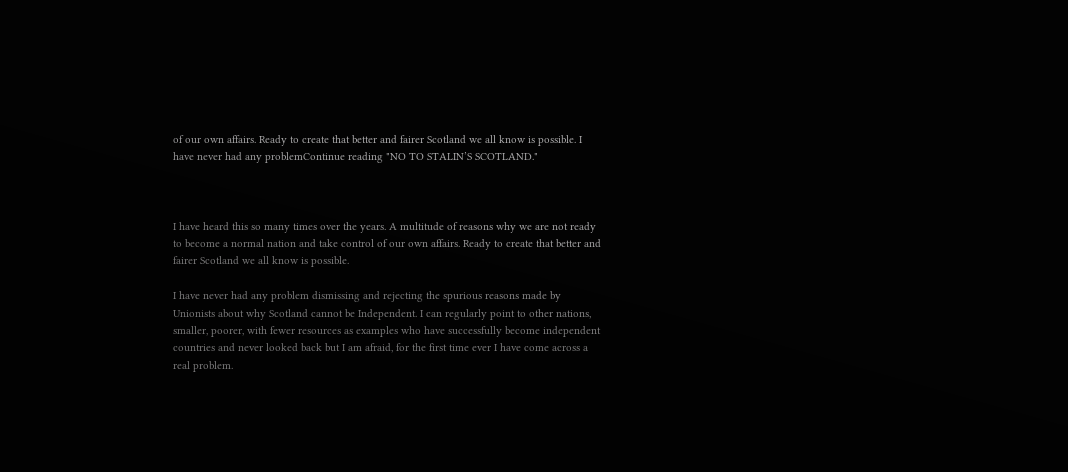of our own affairs. Ready to create that better and fairer Scotland we all know is possible. I have never had any problemContinue reading "NO TO STALIN’S SCOTLAND."



I have heard this so many times over the years. A multitude of reasons why we are not ready to become a normal nation and take control of our own affairs. Ready to create that better and fairer Scotland we all know is possible.

I have never had any problem dismissing and rejecting the spurious reasons made by Unionists about why Scotland cannot be Independent. I can regularly point to other nations, smaller, poorer, with fewer resources as examples who have successfully become independent countries and never looked back but I am afraid, for the first time ever I have come across a real problem.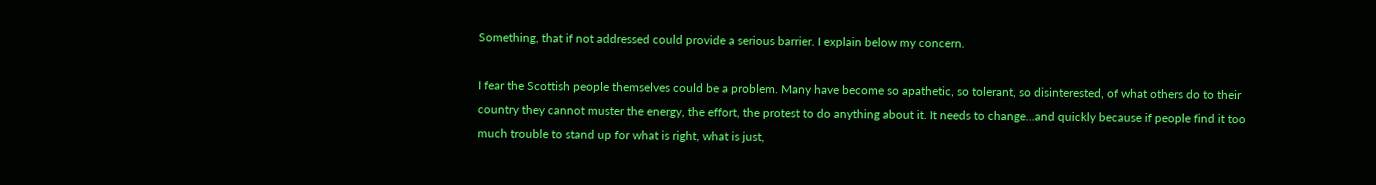Something, that if not addressed could provide a serious barrier. I explain below my concern.

I fear the Scottish people themselves could be a problem. Many have become so apathetic, so tolerant, so disinterested, of what others do to their country they cannot muster the energy, the effort, the protest to do anything about it. It needs to change…and quickly because if people find it too much trouble to stand up for what is right, what is just,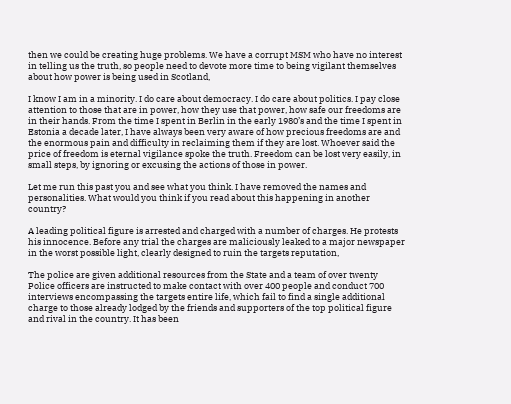then we could be creating huge problems. We have a corrupt MSM who have no interest in telling us the truth, so people need to devote more time to being vigilant themselves about how power is being used in Scotland,

I know I am in a minority. I do care about democracy. I do care about politics. I pay close attention to those that are in power, how they use that power, how safe our freedoms are in their hands. From the time I spent in Berlin in the early 1980’s and the time I spent in Estonia a decade later, I have always been very aware of how precious freedoms are and the enormous pain and difficulty in reclaiming them if they are lost. Whoever said the price of freedom is eternal vigilance spoke the truth. Freedom can be lost very easily, in small steps, by ignoring or excusing the actions of those in power.

Let me run this past you and see what you think. I have removed the names and personalities. What would you think if you read about this happening in another country?

A leading political figure is arrested and charged with a number of charges. He protests his innocence. Before any trial the charges are maliciously leaked to a major newspaper in the worst possible light, clearly designed to ruin the targets reputation,

The police are given additional resources from the State and a team of over twenty Police officers are instructed to make contact with over 400 people and conduct 700 interviews encompassing the targets entire life, which fail to find a single additional charge to those already lodged by the friends and supporters of the top political figure and rival in the country. It has been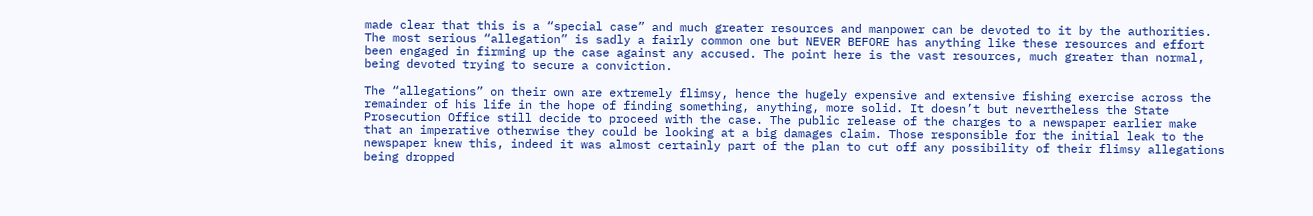made clear that this is a “special case” and much greater resources and manpower can be devoted to it by the authorities. The most serious “allegation” is sadly a fairly common one but NEVER BEFORE has anything like these resources and effort been engaged in firming up the case against any accused. The point here is the vast resources, much greater than normal, being devoted trying to secure a conviction.

The “allegations” on their own are extremely flimsy, hence the hugely expensive and extensive fishing exercise across the remainder of his life in the hope of finding something, anything, more solid. It doesn’t but nevertheless the State Prosecution Office still decide to proceed with the case. The public release of the charges to a newspaper earlier make that an imperative otherwise they could be looking at a big damages claim. Those responsible for the initial leak to the newspaper knew this, indeed it was almost certainly part of the plan to cut off any possibility of their flimsy allegations being dropped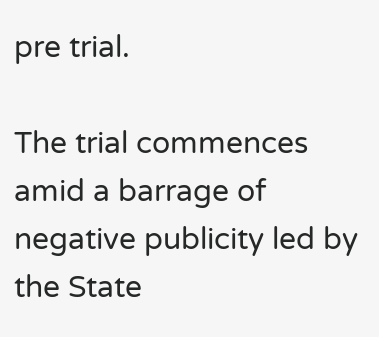pre trial.

The trial commences amid a barrage of negative publicity led by the State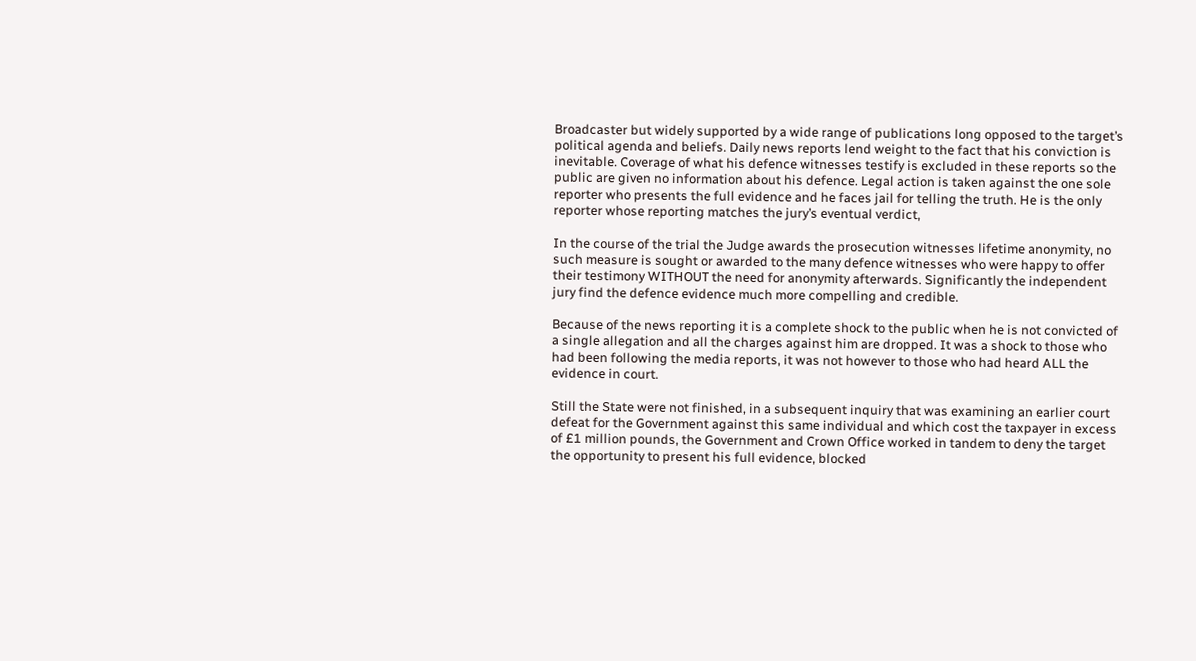Broadcaster but widely supported by a wide range of publications long opposed to the target’s political agenda and beliefs. Daily news reports lend weight to the fact that his conviction is inevitable. Coverage of what his defence witnesses testify is excluded in these reports so the public are given no information about his defence. Legal action is taken against the one sole reporter who presents the full evidence and he faces jail for telling the truth. He is the only reporter whose reporting matches the jury’s eventual verdict,

In the course of the trial the Judge awards the prosecution witnesses lifetime anonymity, no such measure is sought or awarded to the many defence witnesses who were happy to offer their testimony WITHOUT the need for anonymity afterwards. Significantly the independent jury find the defence evidence much more compelling and credible.

Because of the news reporting it is a complete shock to the public when he is not convicted of a single allegation and all the charges against him are dropped. It was a shock to those who had been following the media reports, it was not however to those who had heard ALL the evidence in court.

Still the State were not finished, in a subsequent inquiry that was examining an earlier court defeat for the Government against this same individual and which cost the taxpayer in excess of £1 million pounds, the Government and Crown Office worked in tandem to deny the target the opportunity to present his full evidence, blocked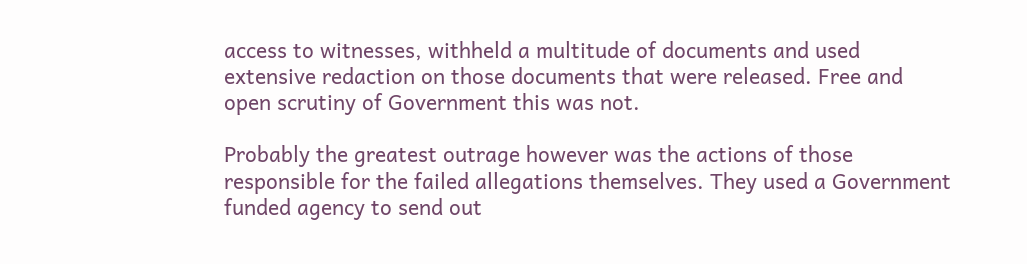access to witnesses, withheld a multitude of documents and used extensive redaction on those documents that were released. Free and open scrutiny of Government this was not.

Probably the greatest outrage however was the actions of those responsible for the failed allegations themselves. They used a Government funded agency to send out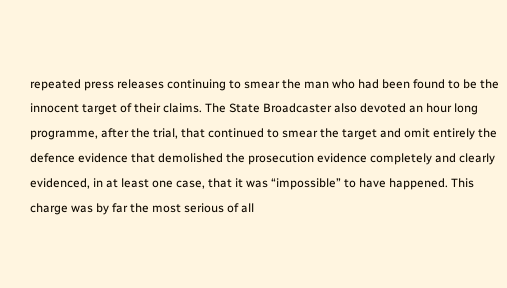repeated press releases continuing to smear the man who had been found to be the innocent target of their claims. The State Broadcaster also devoted an hour long programme, after the trial, that continued to smear the target and omit entirely the defence evidence that demolished the prosecution evidence completely and clearly evidenced, in at least one case, that it was “impossible” to have happened. This charge was by far the most serious of all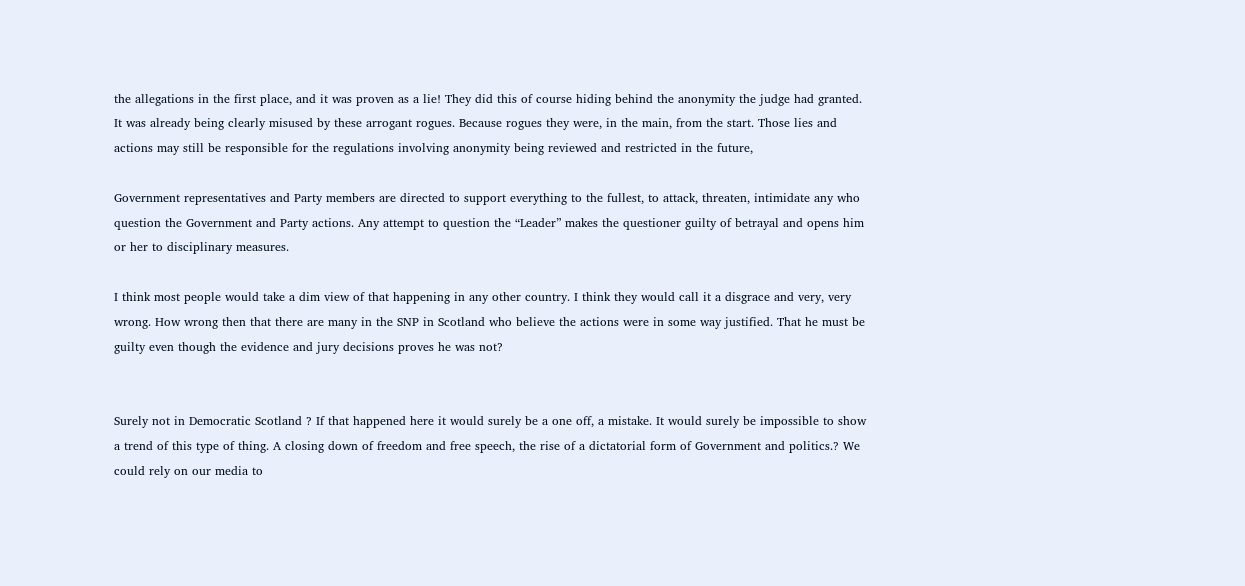the allegations in the first place, and it was proven as a lie! They did this of course hiding behind the anonymity the judge had granted. It was already being clearly misused by these arrogant rogues. Because rogues they were, in the main, from the start. Those lies and actions may still be responsible for the regulations involving anonymity being reviewed and restricted in the future,

Government representatives and Party members are directed to support everything to the fullest, to attack, threaten, intimidate any who question the Government and Party actions. Any attempt to question the “Leader” makes the questioner guilty of betrayal and opens him or her to disciplinary measures.

I think most people would take a dim view of that happening in any other country. I think they would call it a disgrace and very, very wrong. How wrong then that there are many in the SNP in Scotland who believe the actions were in some way justified. That he must be guilty even though the evidence and jury decisions proves he was not?


Surely not in Democratic Scotland ? If that happened here it would surely be a one off, a mistake. It would surely be impossible to show a trend of this type of thing. A closing down of freedom and free speech, the rise of a dictatorial form of Government and politics.? We could rely on our media to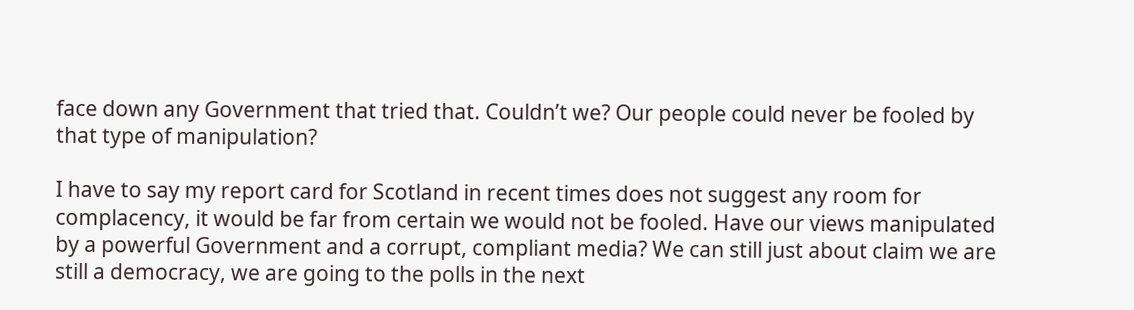face down any Government that tried that. Couldn’t we? Our people could never be fooled by that type of manipulation?

I have to say my report card for Scotland in recent times does not suggest any room for complacency, it would be far from certain we would not be fooled. Have our views manipulated by a powerful Government and a corrupt, compliant media? We can still just about claim we are still a democracy, we are going to the polls in the next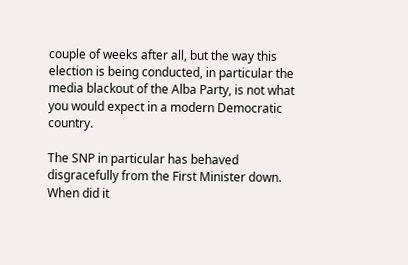couple of weeks after all, but the way this election is being conducted, in particular the media blackout of the Alba Party, is not what you would expect in a modern Democratic country.

The SNP in particular has behaved disgracefully from the First Minister down. When did it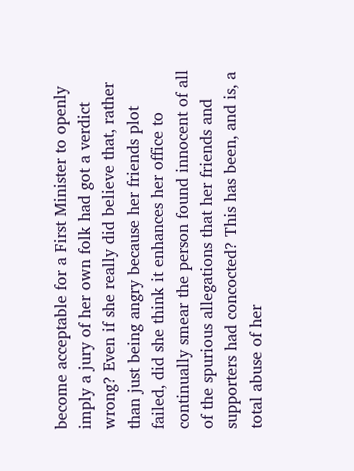become acceptable for a First Minister to openly imply a jury of her own folk had got a verdict wrong? Even if she really did believe that, rather than just being angry because her friends plot failed, did she think it enhances her office to continually smear the person found innocent of all of the spurious allegations that her friends and supporters had concocted? This has been, and is, a total abuse of her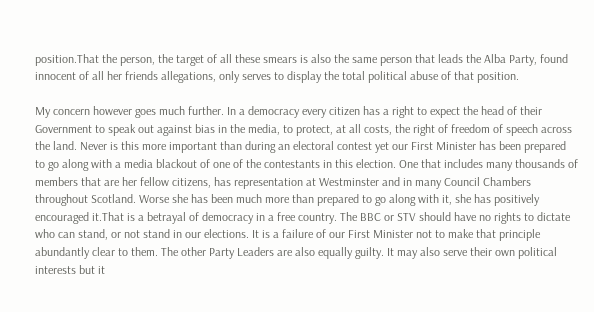position.That the person, the target of all these smears is also the same person that leads the Alba Party, found innocent of all her friends allegations, only serves to display the total political abuse of that position.

My concern however goes much further. In a democracy every citizen has a right to expect the head of their Government to speak out against bias in the media, to protect, at all costs, the right of freedom of speech across the land. Never is this more important than during an electoral contest yet our First Minister has been prepared to go along with a media blackout of one of the contestants in this election. One that includes many thousands of members that are her fellow citizens, has representation at Westminster and in many Council Chambers throughout Scotland. Worse she has been much more than prepared to go along with it, she has positively encouraged it.That is a betrayal of democracy in a free country. The BBC or STV should have no rights to dictate who can stand, or not stand in our elections. It is a failure of our First Minister not to make that principle abundantly clear to them. The other Party Leaders are also equally guilty. It may also serve their own political interests but it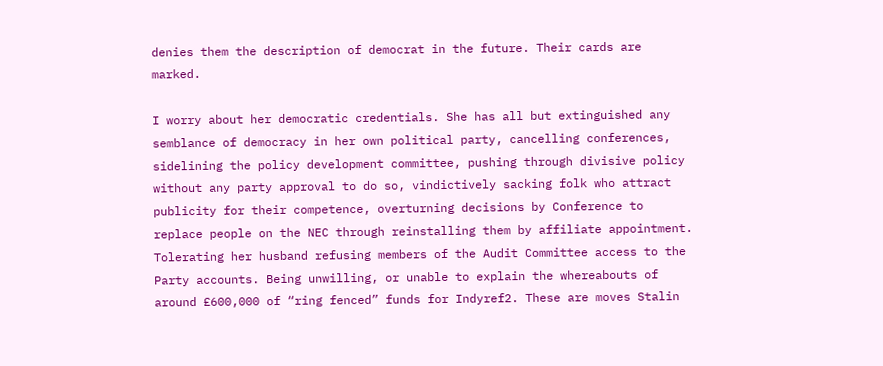denies them the description of democrat in the future. Their cards are marked.

I worry about her democratic credentials. She has all but extinguished any semblance of democracy in her own political party, cancelling conferences, sidelining the policy development committee, pushing through divisive policy without any party approval to do so, vindictively sacking folk who attract publicity for their competence, overturning decisions by Conference to replace people on the NEC through reinstalling them by affiliate appointment. Tolerating her husband refusing members of the Audit Committee access to the Party accounts. Being unwilling, or unable to explain the whereabouts of around £600,000 of “ring fenced” funds for Indyref2. These are moves Stalin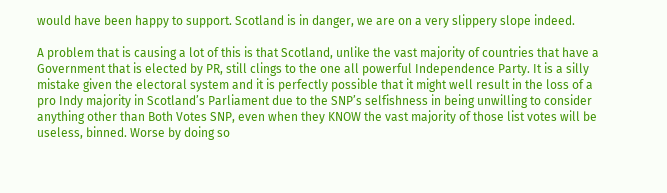would have been happy to support. Scotland is in danger, we are on a very slippery slope indeed.

A problem that is causing a lot of this is that Scotland, unlike the vast majority of countries that have a Government that is elected by PR, still clings to the one all powerful Independence Party. It is a silly mistake given the electoral system and it is perfectly possible that it might well result in the loss of a pro Indy majority in Scotland’s Parliament due to the SNP’s selfishness in being unwilling to consider anything other than Both Votes SNP, even when they KNOW the vast majority of those list votes will be useless, binned. Worse by doing so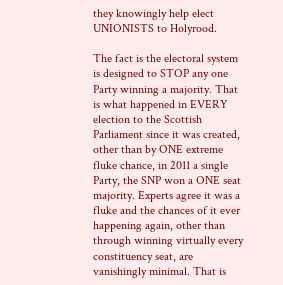they knowingly help elect UNIONISTS to Holyrood.

The fact is the electoral system is designed to STOP any one Party winning a majority. That is what happened in EVERY election to the Scottish Parliament since it was created, other than by ONE extreme fluke chance, in 2011 a single Party, the SNP won a ONE seat majority. Experts agree it was a fluke and the chances of it ever happening again, other than through winning virtually every constituency seat, are vanishingly minimal. That is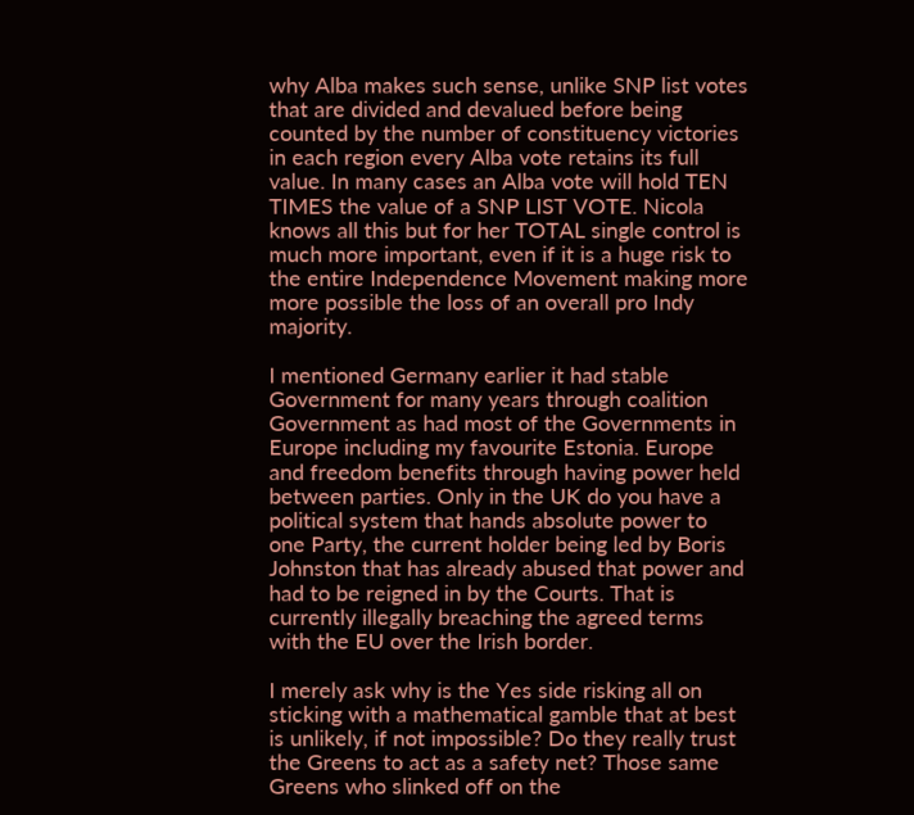why Alba makes such sense, unlike SNP list votes that are divided and devalued before being counted by the number of constituency victories in each region every Alba vote retains its full value. In many cases an Alba vote will hold TEN TIMES the value of a SNP LIST VOTE. Nicola knows all this but for her TOTAL single control is much more important, even if it is a huge risk to the entire Independence Movement making more more possible the loss of an overall pro Indy majority.

I mentioned Germany earlier it had stable Government for many years through coalition Government as had most of the Governments in Europe including my favourite Estonia. Europe and freedom benefits through having power held between parties. Only in the UK do you have a political system that hands absolute power to one Party, the current holder being led by Boris Johnston that has already abused that power and had to be reigned in by the Courts. That is currently illegally breaching the agreed terms with the EU over the Irish border.

I merely ask why is the Yes side risking all on sticking with a mathematical gamble that at best is unlikely, if not impossible? Do they really trust the Greens to act as a safety net? Those same Greens who slinked off on the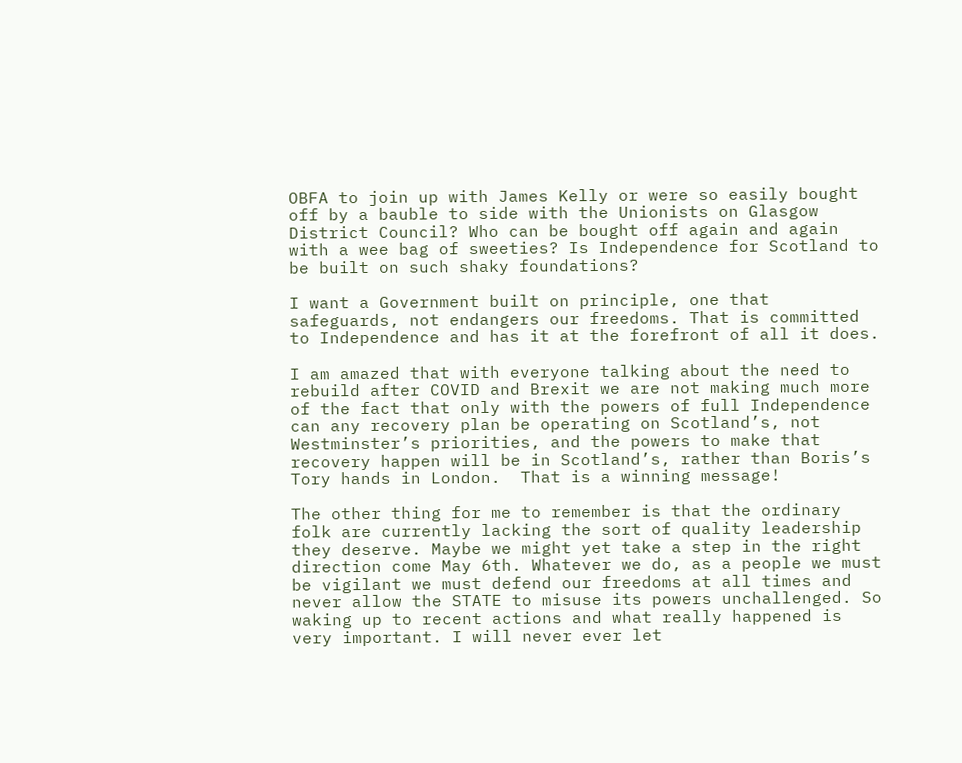OBFA to join up with James Kelly or were so easily bought off by a bauble to side with the Unionists on Glasgow District Council? Who can be bought off again and again with a wee bag of sweeties? Is Independence for Scotland to be built on such shaky foundations?

I want a Government built on principle, one that safeguards, not endangers our freedoms. That is committed to Independence and has it at the forefront of all it does.

I am amazed that with everyone talking about the need to rebuild after COVID and Brexit we are not making much more of the fact that only with the powers of full Independence can any recovery plan be operating on Scotland’s, not Westminster’s priorities, and the powers to make that recovery happen will be in Scotland’s, rather than Boris’s Tory hands in London.  That is a winning message!

The other thing for me to remember is that the ordinary folk are currently lacking the sort of quality leadership they deserve. Maybe we might yet take a step in the right direction come May 6th. Whatever we do, as a people we must be vigilant we must defend our freedoms at all times and never allow the STATE to misuse its powers unchallenged. So waking up to recent actions and what really happened is very important. I will never ever let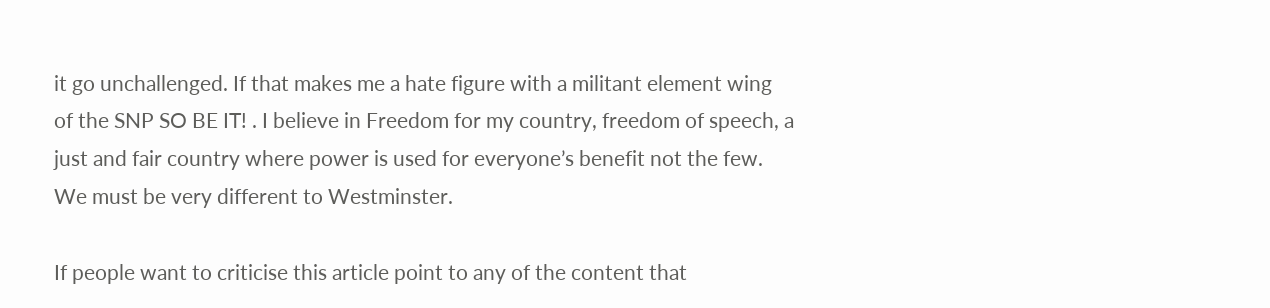it go unchallenged. If that makes me a hate figure with a militant element wing of the SNP SO BE IT! . I believe in Freedom for my country, freedom of speech, a just and fair country where power is used for everyone’s benefit not the few. We must be very different to Westminster.

If people want to criticise this article point to any of the content that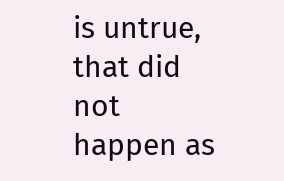is untrue, that did not happen as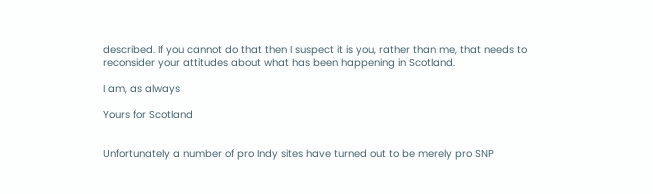described. If you cannot do that then I suspect it is you, rather than me, that needs to reconsider your attitudes about what has been happening in Scotland.

I am, as always

Yours for Scotland


Unfortunately a number of pro Indy sites have turned out to be merely pro SNP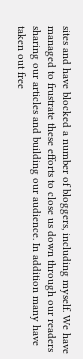sites and have blocked a number of bloggers, including myself. We have managed to frustrate these efforts to close us down through our readers sharing our articles and building our audience. In addition many have taken out free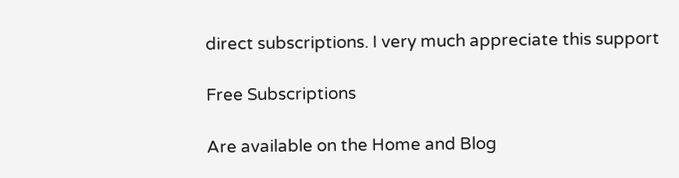direct subscriptions. I very much appreciate this support

Free Subscriptions

Are available on the Home and Blog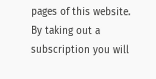pages of this website. By taking out a subscription you will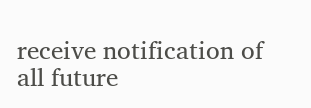receive notification of all future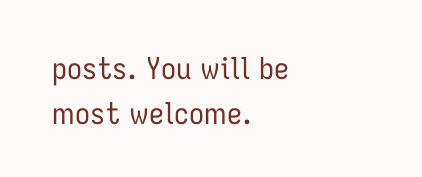posts. You will be most welcome.